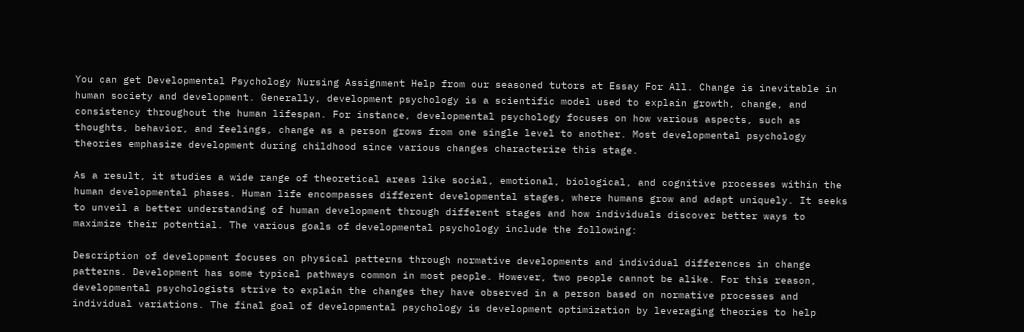You can get Developmental Psychology Nursing Assignment Help from our seasoned tutors at Essay For All. Change is inevitable in human society and development. Generally, development psychology is a scientific model used to explain growth, change, and consistency throughout the human lifespan. For instance, developmental psychology focuses on how various aspects, such as thoughts, behavior, and feelings, change as a person grows from one single level to another. Most developmental psychology theories emphasize development during childhood since various changes characterize this stage.

As a result, it studies a wide range of theoretical areas like social, emotional, biological, and cognitive processes within the human developmental phases. Human life encompasses different developmental stages, where humans grow and adapt uniquely. It seeks to unveil a better understanding of human development through different stages and how individuals discover better ways to maximize their potential. The various goals of developmental psychology include the following:

Description of development focuses on physical patterns through normative developments and individual differences in change patterns. Development has some typical pathways common in most people. However, two people cannot be alike. For this reason, developmental psychologists strive to explain the changes they have observed in a person based on normative processes and individual variations. The final goal of developmental psychology is development optimization by leveraging theories to help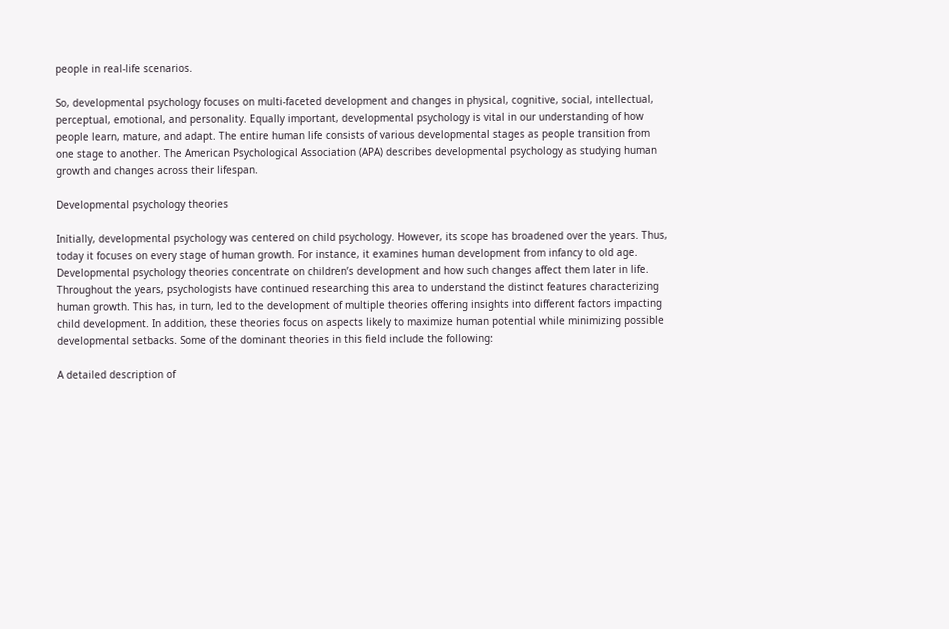people in real-life scenarios.

So, developmental psychology focuses on multi-faceted development and changes in physical, cognitive, social, intellectual, perceptual, emotional, and personality. Equally important, developmental psychology is vital in our understanding of how people learn, mature, and adapt. The entire human life consists of various developmental stages as people transition from one stage to another. The American Psychological Association (APA) describes developmental psychology as studying human growth and changes across their lifespan.

Developmental psychology theories

Initially, developmental psychology was centered on child psychology. However, its scope has broadened over the years. Thus, today it focuses on every stage of human growth. For instance, it examines human development from infancy to old age. Developmental psychology theories concentrate on children’s development and how such changes affect them later in life. Throughout the years, psychologists have continued researching this area to understand the distinct features characterizing human growth. This has, in turn, led to the development of multiple theories offering insights into different factors impacting child development. In addition, these theories focus on aspects likely to maximize human potential while minimizing possible developmental setbacks. Some of the dominant theories in this field include the following:

A detailed description of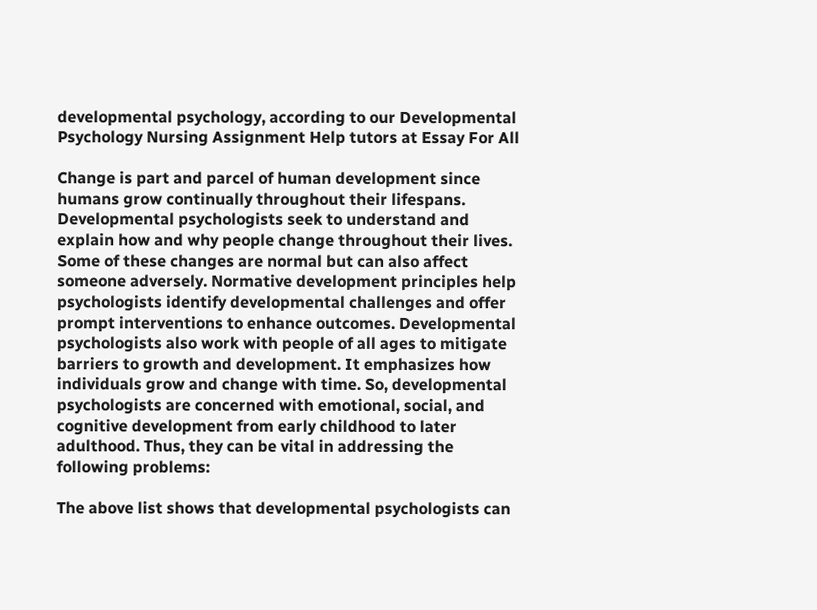developmental psychology, according to our Developmental Psychology Nursing Assignment Help tutors at Essay For All

Change is part and parcel of human development since humans grow continually throughout their lifespans. Developmental psychologists seek to understand and explain how and why people change throughout their lives. Some of these changes are normal but can also affect someone adversely. Normative development principles help psychologists identify developmental challenges and offer prompt interventions to enhance outcomes. Developmental psychologists also work with people of all ages to mitigate barriers to growth and development. It emphasizes how individuals grow and change with time. So, developmental psychologists are concerned with emotional, social, and cognitive development from early childhood to later adulthood. Thus, they can be vital in addressing the following problems:

The above list shows that developmental psychologists can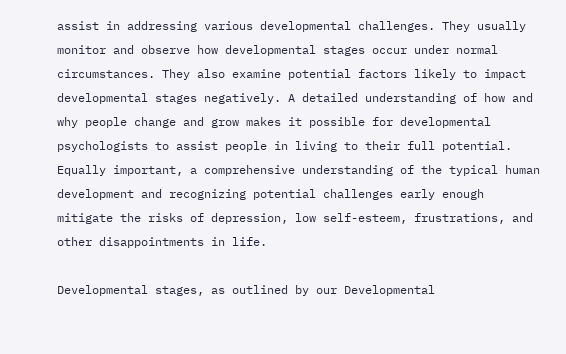assist in addressing various developmental challenges. They usually monitor and observe how developmental stages occur under normal circumstances. They also examine potential factors likely to impact developmental stages negatively. A detailed understanding of how and why people change and grow makes it possible for developmental psychologists to assist people in living to their full potential. Equally important, a comprehensive understanding of the typical human development and recognizing potential challenges early enough mitigate the risks of depression, low self-esteem, frustrations, and other disappointments in life.

Developmental stages, as outlined by our Developmental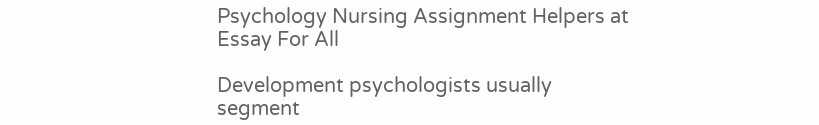Psychology Nursing Assignment Helpers at Essay For All

Development psychologists usually segment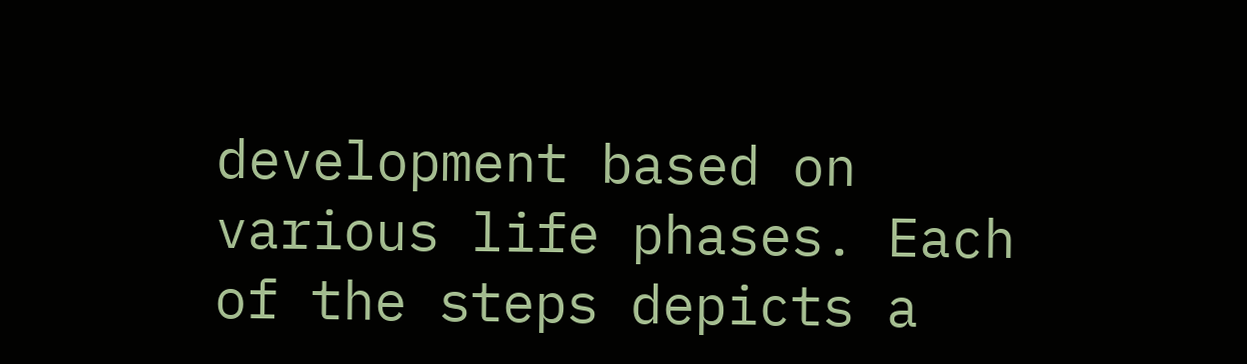development based on various life phases. Each of the steps depicts a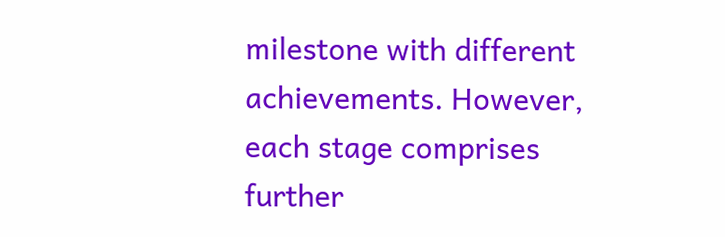milestone with different achievements. However, each stage comprises further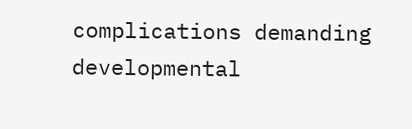complications demanding developmental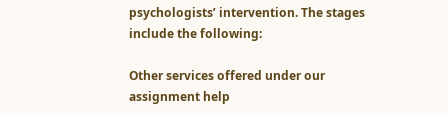psychologists’ intervention. The stages include the following:

Other services offered under our assignment help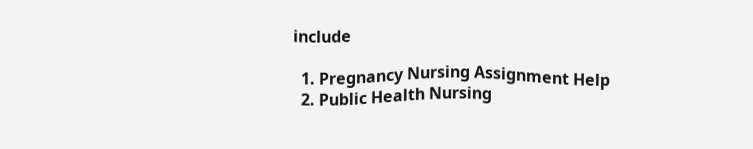include

  1. Pregnancy Nursing Assignment Help
  2. Public Health Nursing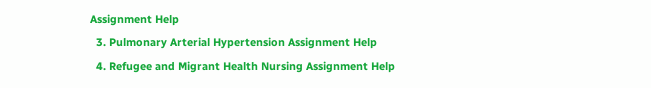Assignment Help
  3. Pulmonary Arterial Hypertension Assignment Help
  4. Refugee and Migrant Health Nursing Assignment Help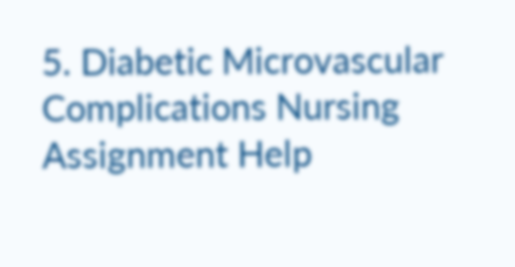5. Diabetic Microvascular Complications Nursing Assignment Help